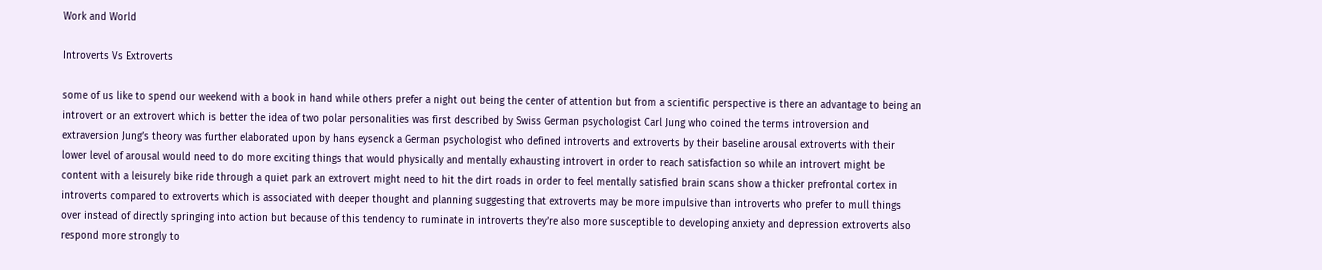Work and World

Introverts Vs Extroverts

some of us like to spend our weekend with a book in hand while others prefer a night out being the center of attention but from a scientific perspective is there an advantage to being an introvert or an extrovert which is better the idea of two polar personalities was first described by Swiss German psychologist Carl Jung who coined the terms introversion and extraversion Jung’s theory was further elaborated upon by hans eysenck a German psychologist who defined introverts and extroverts by their baseline arousal extroverts with their lower level of arousal would need to do more exciting things that would physically and mentally exhausting introvert in order to reach satisfaction so while an introvert might be content with a leisurely bike ride through a quiet park an extrovert might need to hit the dirt roads in order to feel mentally satisfied brain scans show a thicker prefrontal cortex in introverts compared to extroverts which is associated with deeper thought and planning suggesting that extroverts may be more impulsive than introverts who prefer to mull things over instead of directly springing into action but because of this tendency to ruminate in introverts they’re also more susceptible to developing anxiety and depression extroverts also respond more strongly to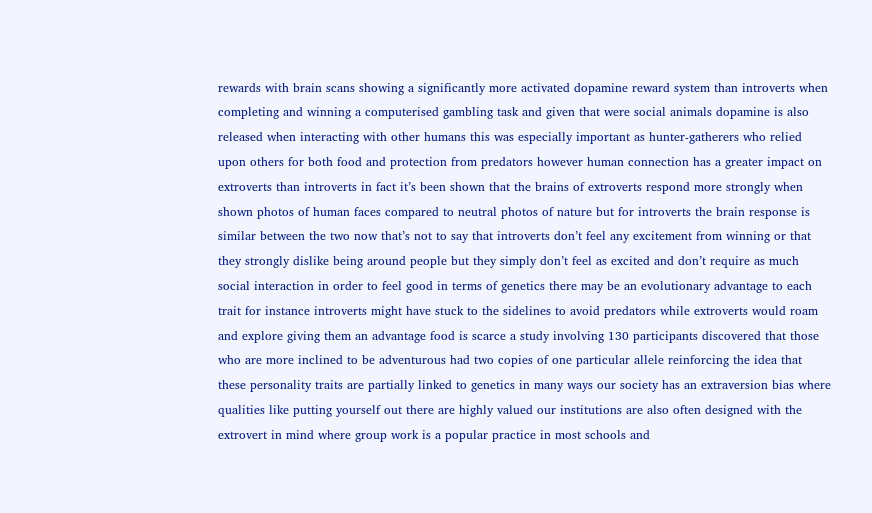rewards with brain scans showing a significantly more activated dopamine reward system than introverts when completing and winning a computerised gambling task and given that were social animals dopamine is also released when interacting with other humans this was especially important as hunter-gatherers who relied upon others for both food and protection from predators however human connection has a greater impact on extroverts than introverts in fact it’s been shown that the brains of extroverts respond more strongly when shown photos of human faces compared to neutral photos of nature but for introverts the brain response is similar between the two now that’s not to say that introverts don’t feel any excitement from winning or that they strongly dislike being around people but they simply don’t feel as excited and don’t require as much social interaction in order to feel good in terms of genetics there may be an evolutionary advantage to each trait for instance introverts might have stuck to the sidelines to avoid predators while extroverts would roam and explore giving them an advantage food is scarce a study involving 130 participants discovered that those who are more inclined to be adventurous had two copies of one particular allele reinforcing the idea that these personality traits are partially linked to genetics in many ways our society has an extraversion bias where qualities like putting yourself out there are highly valued our institutions are also often designed with the extrovert in mind where group work is a popular practice in most schools and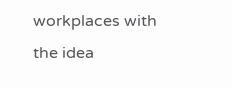workplaces with the idea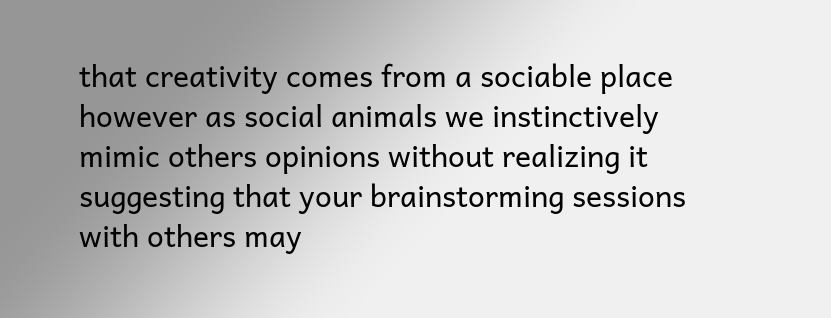that creativity comes from a sociable place however as social animals we instinctively mimic others opinions without realizing it suggesting that your brainstorming sessions with others may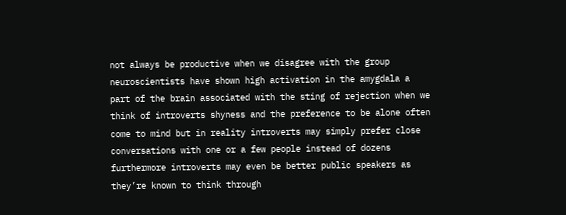not always be productive when we disagree with the group neuroscientists have shown high activation in the amygdala a part of the brain associated with the sting of rejection when we think of introverts shyness and the preference to be alone often come to mind but in reality introverts may simply prefer close conversations with one or a few people instead of dozens furthermore introverts may even be better public speakers as they’re known to think through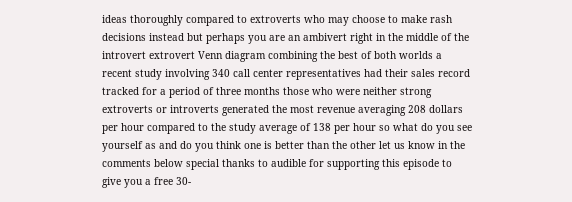ideas thoroughly compared to extroverts who may choose to make rash decisions instead but perhaps you are an ambivert right in the middle of the introvert extrovert Venn diagram combining the best of both worlds a recent study involving 340 call center representatives had their sales record tracked for a period of three months those who were neither strong extroverts or introverts generated the most revenue averaging 208 dollars per hour compared to the study average of 138 per hour so what do you see yourself as and do you think one is better than the other let us know in the comments below special thanks to audible for supporting this episode to give you a free 30-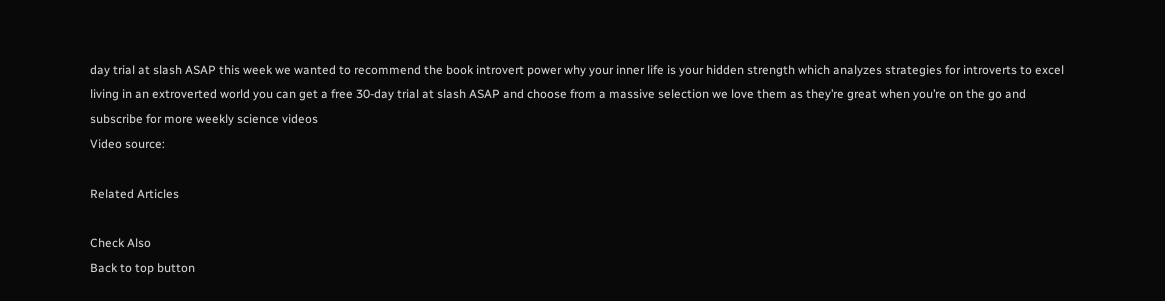day trial at slash ASAP this week we wanted to recommend the book introvert power why your inner life is your hidden strength which analyzes strategies for introverts to excel living in an extroverted world you can get a free 30-day trial at slash ASAP and choose from a massive selection we love them as they’re great when you’re on the go and subscribe for more weekly science videos
Video source:

Related Articles

Check Also
Back to top button